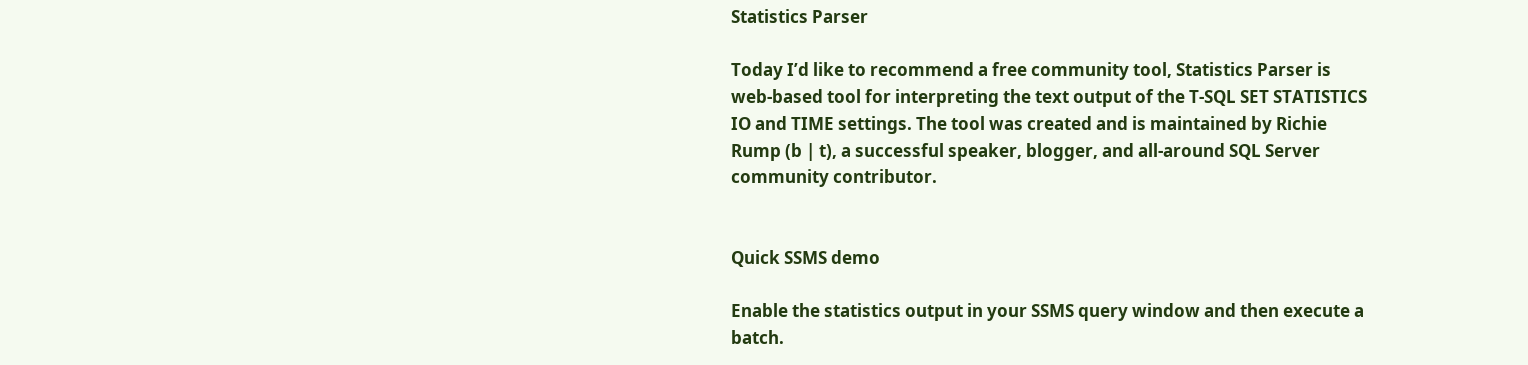Statistics Parser

Today I’d like to recommend a free community tool, Statistics Parser is web-based tool for interpreting the text output of the T-SQL SET STATISTICS IO and TIME settings. The tool was created and is maintained by Richie Rump (b | t), a successful speaker, blogger, and all-around SQL Server community contributor.


Quick SSMS demo

Enable the statistics output in your SSMS query window and then execute a batch.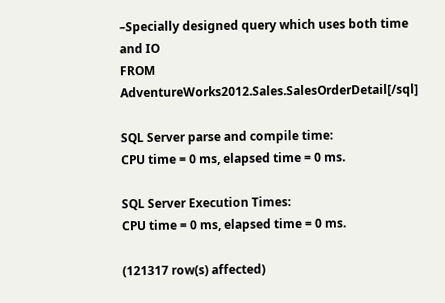–Specially designed query which uses both time and IO
FROM AdventureWorks2012.Sales.SalesOrderDetail[/sql]

SQL Server parse and compile time:
CPU time = 0 ms, elapsed time = 0 ms.

SQL Server Execution Times:
CPU time = 0 ms, elapsed time = 0 ms.

(121317 row(s) affected)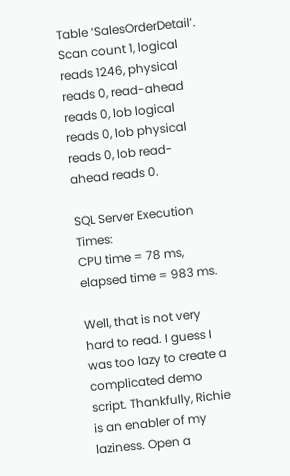Table ‘SalesOrderDetail’. Scan count 1, logical reads 1246, physical reads 0, read-ahead reads 0, lob logical reads 0, lob physical reads 0, lob read-ahead reads 0.

SQL Server Execution Times:
CPU time = 78 ms, elapsed time = 983 ms.

Well, that is not very hard to read. I guess I was too lazy to create a complicated demo script. Thankfully, Richie is an enabler of my laziness. Open a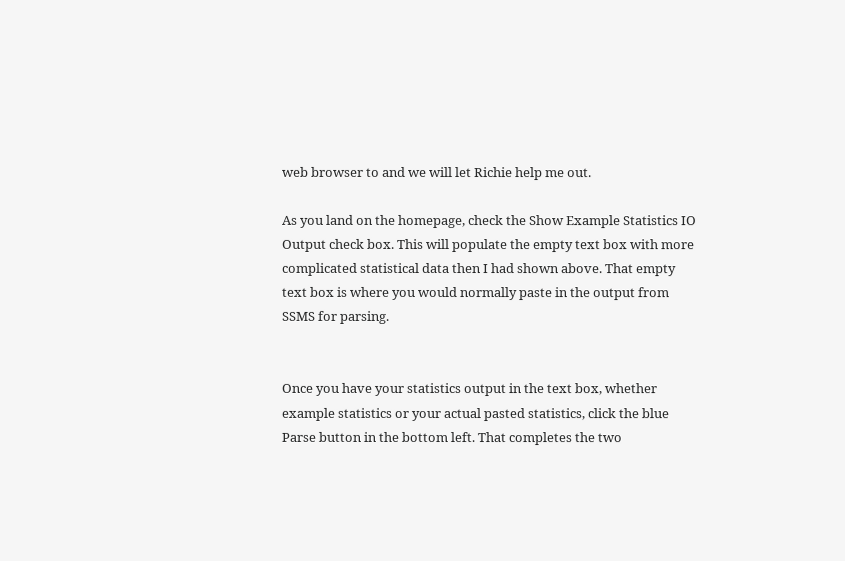web browser to and we will let Richie help me out.

As you land on the homepage, check the Show Example Statistics IO Output check box. This will populate the empty text box with more complicated statistical data then I had shown above. That empty text box is where you would normally paste in the output from SSMS for parsing.


Once you have your statistics output in the text box, whether example statistics or your actual pasted statistics, click the blue Parse button in the bottom left. That completes the two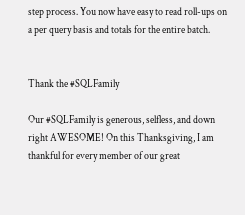step process. You now have easy to read roll-ups on a per query basis and totals for the entire batch.


Thank the #SQLFamily

Our #SQLFamily is generous, selfless, and down right AWESOME! On this Thanksgiving, I am thankful for every member of our great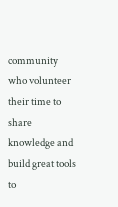community who volunteer their time to share knowledge and build great tools to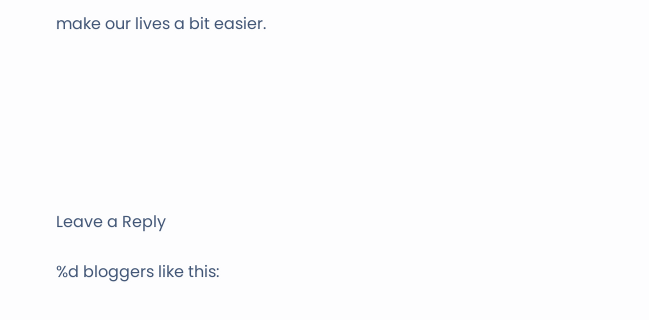make our lives a bit easier.







Leave a Reply

%d bloggers like this: